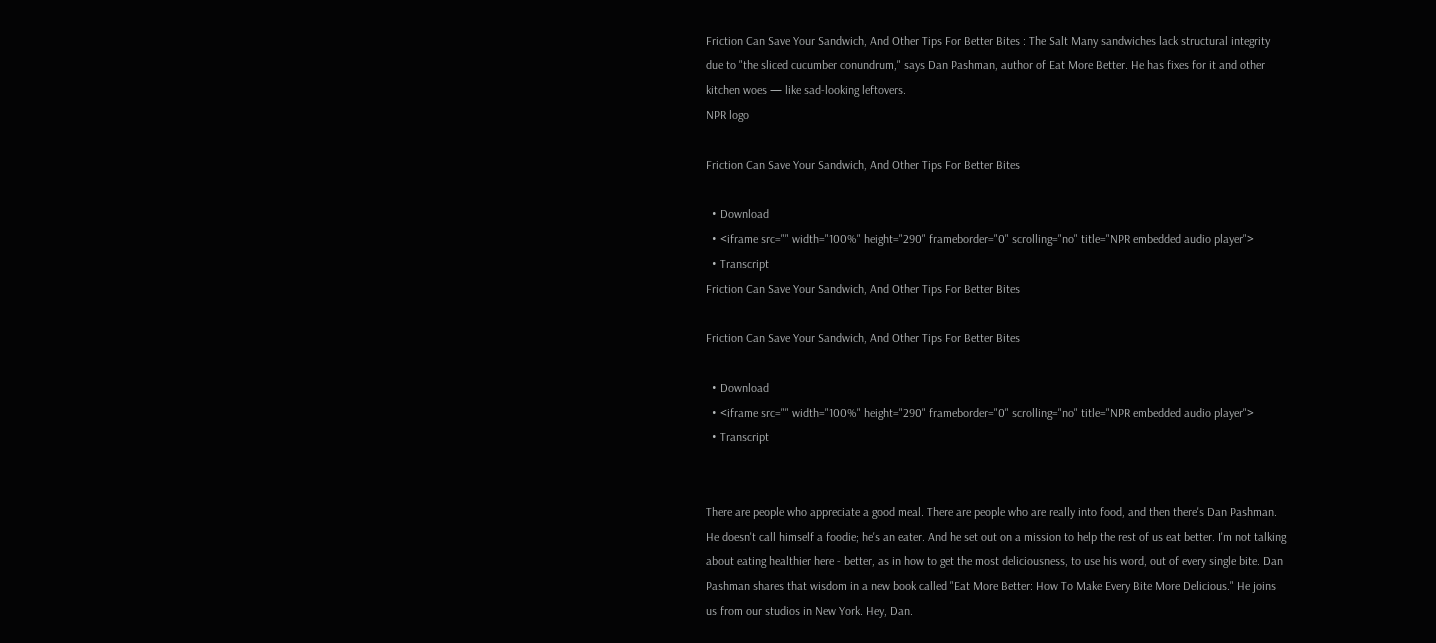Friction Can Save Your Sandwich, And Other Tips For Better Bites : The Salt Many sandwiches lack structural integrity due to "the sliced cucumber conundrum," says Dan Pashman, author of Eat More Better. He has fixes for it and other kitchen woes — like sad-looking leftovers.
NPR logo

Friction Can Save Your Sandwich, And Other Tips For Better Bites

  • Download
  • <iframe src="" width="100%" height="290" frameborder="0" scrolling="no" title="NPR embedded audio player">
  • Transcript
Friction Can Save Your Sandwich, And Other Tips For Better Bites

Friction Can Save Your Sandwich, And Other Tips For Better Bites

  • Download
  • <iframe src="" width="100%" height="290" frameborder="0" scrolling="no" title="NPR embedded audio player">
  • Transcript


There are people who appreciate a good meal. There are people who are really into food, and then there's Dan Pashman. He doesn't call himself a foodie; he's an eater. And he set out on a mission to help the rest of us eat better. I'm not talking about eating healthier here - better, as in how to get the most deliciousness, to use his word, out of every single bite. Dan Pashman shares that wisdom in a new book called "Eat More Better: How To Make Every Bite More Delicious." He joins us from our studios in New York. Hey, Dan.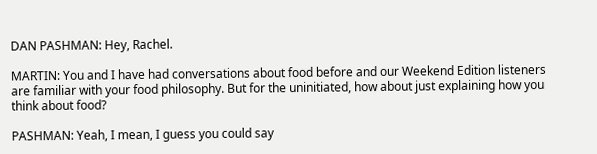DAN PASHMAN: Hey, Rachel.

MARTIN: You and I have had conversations about food before and our Weekend Edition listeners are familiar with your food philosophy. But for the uninitiated, how about just explaining how you think about food?

PASHMAN: Yeah, I mean, I guess you could say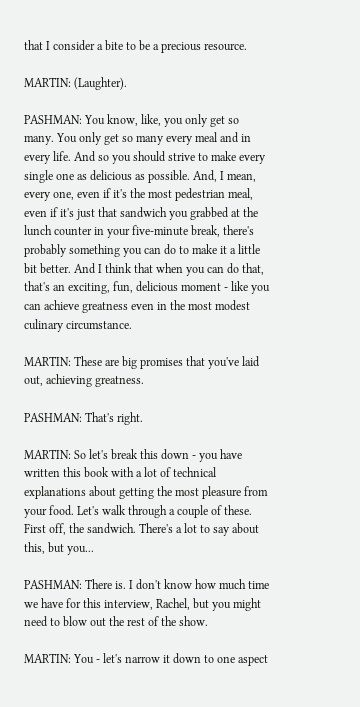that I consider a bite to be a precious resource.

MARTIN: (Laughter).

PASHMAN: You know, like, you only get so many. You only get so many every meal and in every life. And so you should strive to make every single one as delicious as possible. And, I mean, every one, even if it's the most pedestrian meal, even if it's just that sandwich you grabbed at the lunch counter in your five-minute break, there's probably something you can do to make it a little bit better. And I think that when you can do that, that's an exciting, fun, delicious moment - like you can achieve greatness even in the most modest culinary circumstance.

MARTIN: These are big promises that you've laid out, achieving greatness.

PASHMAN: That's right.

MARTIN: So let's break this down - you have written this book with a lot of technical explanations about getting the most pleasure from your food. Let's walk through a couple of these. First off, the sandwich. There's a lot to say about this, but you...

PASHMAN: There is. I don't know how much time we have for this interview, Rachel, but you might need to blow out the rest of the show.

MARTIN: You - let's narrow it down to one aspect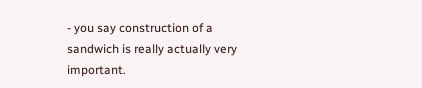- you say construction of a sandwich is really actually very important.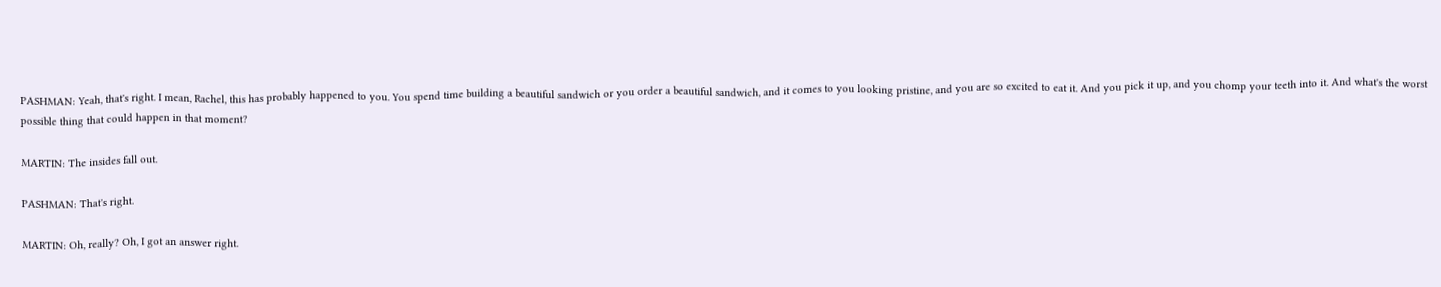PASHMAN: Yeah, that's right. I mean, Rachel, this has probably happened to you. You spend time building a beautiful sandwich or you order a beautiful sandwich, and it comes to you looking pristine, and you are so excited to eat it. And you pick it up, and you chomp your teeth into it. And what's the worst possible thing that could happen in that moment?

MARTIN: The insides fall out.

PASHMAN: That's right.

MARTIN: Oh, really? Oh, I got an answer right.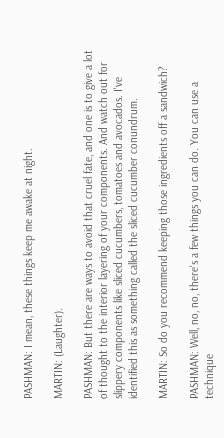PASHMAN: I mean, these things keep me awake at night.

MARTIN: (Laughter).

PASHMAN: But there are ways to avoid that cruel fate, and one is to give a lot of thought to the interior layering of your components. And watch out for slippery components like sliced cucumbers, tomatoes and avocados. I've identified this as something called the sliced cucumber conundrum.

MARTIN: So do you recommend keeping those ingredients off a sandwich?

PASHMAN: Well, no, no, there's a few things you can do. You can use a technique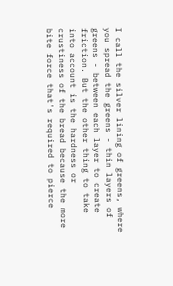I call the silver lining of greens, where you spread the greens - thin layers of greens - between each layer to create friction. But the other thing to take into account is the hardness or crustiness of the bread because the more bite force that's required to pierce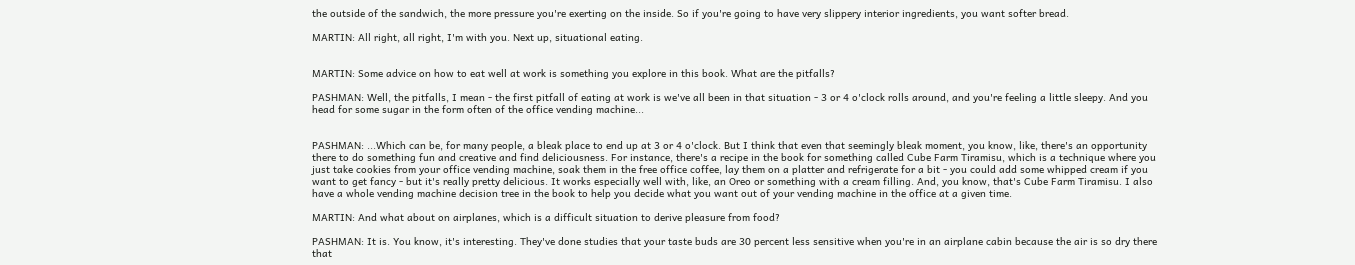the outside of the sandwich, the more pressure you're exerting on the inside. So if you're going to have very slippery interior ingredients, you want softer bread.

MARTIN: All right, all right, I'm with you. Next up, situational eating.


MARTIN: Some advice on how to eat well at work is something you explore in this book. What are the pitfalls?

PASHMAN: Well, the pitfalls, I mean - the first pitfall of eating at work is we've all been in that situation - 3 or 4 o'clock rolls around, and you're feeling a little sleepy. And you head for some sugar in the form often of the office vending machine...


PASHMAN: ...Which can be, for many people, a bleak place to end up at 3 or 4 o'clock. But I think that even that seemingly bleak moment, you know, like, there's an opportunity there to do something fun and creative and find deliciousness. For instance, there's a recipe in the book for something called Cube Farm Tiramisu, which is a technique where you just take cookies from your office vending machine, soak them in the free office coffee, lay them on a platter and refrigerate for a bit - you could add some whipped cream if you want to get fancy - but it's really pretty delicious. It works especially well with, like, an Oreo or something with a cream filling. And, you know, that's Cube Farm Tiramisu. I also have a whole vending machine decision tree in the book to help you decide what you want out of your vending machine in the office at a given time.

MARTIN: And what about on airplanes, which is a difficult situation to derive pleasure from food?

PASHMAN: It is. You know, it's interesting. They've done studies that your taste buds are 30 percent less sensitive when you're in an airplane cabin because the air is so dry there that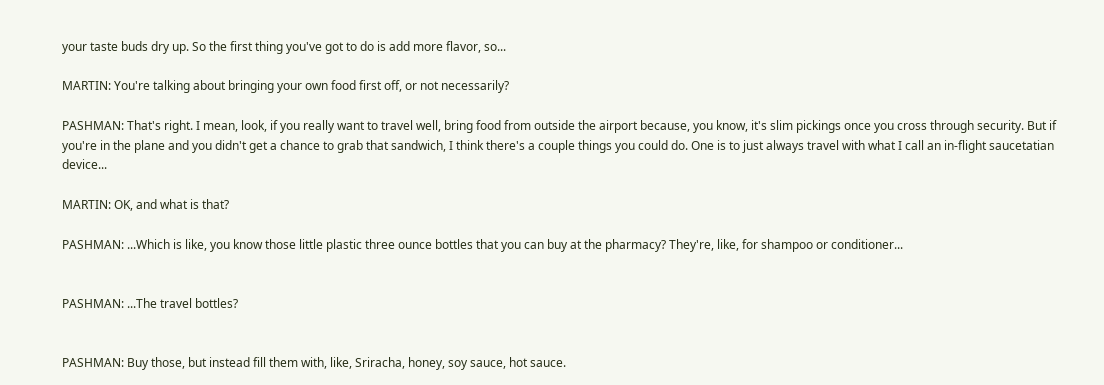your taste buds dry up. So the first thing you've got to do is add more flavor, so...

MARTIN: You're talking about bringing your own food first off, or not necessarily?

PASHMAN: That's right. I mean, look, if you really want to travel well, bring food from outside the airport because, you know, it's slim pickings once you cross through security. But if you're in the plane and you didn't get a chance to grab that sandwich, I think there's a couple things you could do. One is to just always travel with what I call an in-flight saucetatian device...

MARTIN: OK, and what is that?

PASHMAN: ...Which is like, you know those little plastic three ounce bottles that you can buy at the pharmacy? They're, like, for shampoo or conditioner...


PASHMAN: ...The travel bottles?


PASHMAN: Buy those, but instead fill them with, like, Sriracha, honey, soy sauce, hot sauce.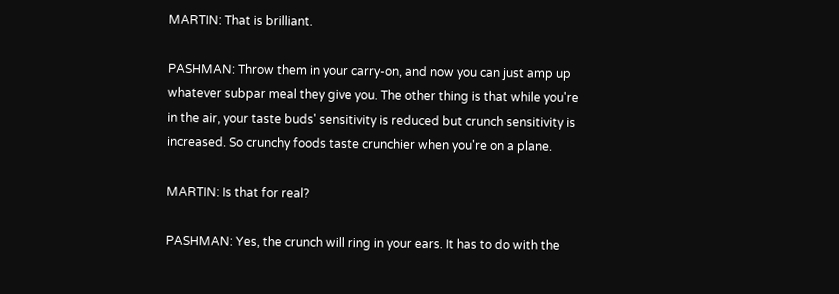MARTIN: That is brilliant.

PASHMAN: Throw them in your carry-on, and now you can just amp up whatever subpar meal they give you. The other thing is that while you're in the air, your taste buds' sensitivity is reduced but crunch sensitivity is increased. So crunchy foods taste crunchier when you're on a plane.

MARTIN: Is that for real?

PASHMAN: Yes, the crunch will ring in your ears. It has to do with the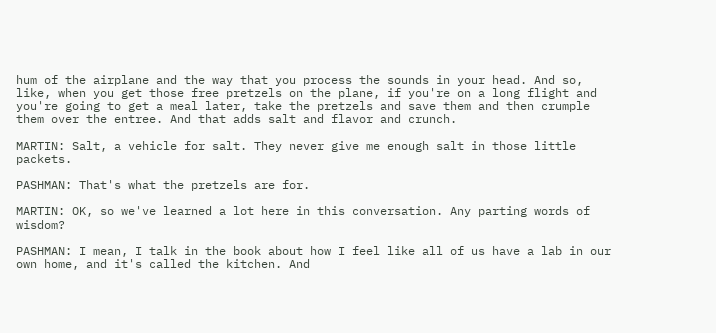hum of the airplane and the way that you process the sounds in your head. And so, like, when you get those free pretzels on the plane, if you're on a long flight and you're going to get a meal later, take the pretzels and save them and then crumple them over the entree. And that adds salt and flavor and crunch.

MARTIN: Salt, a vehicle for salt. They never give me enough salt in those little packets.

PASHMAN: That's what the pretzels are for.

MARTIN: OK, so we've learned a lot here in this conversation. Any parting words of wisdom?

PASHMAN: I mean, I talk in the book about how I feel like all of us have a lab in our own home, and it's called the kitchen. And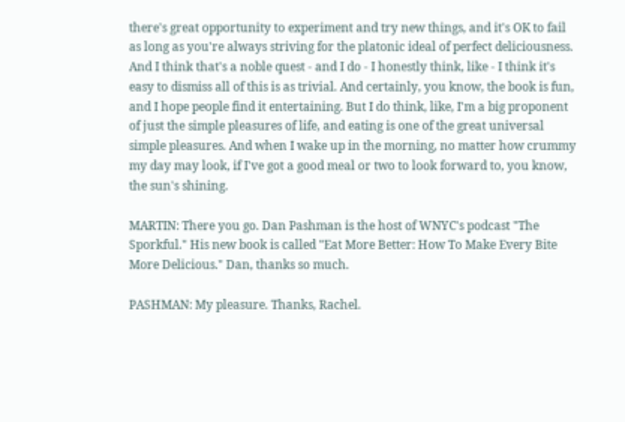there's great opportunity to experiment and try new things, and it's OK to fail as long as you're always striving for the platonic ideal of perfect deliciousness. And I think that's a noble quest - and I do - I honestly think, like - I think it's easy to dismiss all of this is as trivial. And certainly, you know, the book is fun, and I hope people find it entertaining. But I do think, like, I'm a big proponent of just the simple pleasures of life, and eating is one of the great universal simple pleasures. And when I wake up in the morning, no matter how crummy my day may look, if I've got a good meal or two to look forward to, you know, the sun's shining.

MARTIN: There you go. Dan Pashman is the host of WNYC's podcast "The Sporkful." His new book is called "Eat More Better: How To Make Every Bite More Delicious." Dan, thanks so much.

PASHMAN: My pleasure. Thanks, Rachel.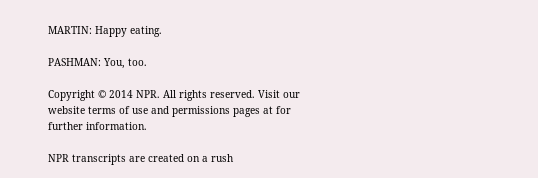MARTIN: Happy eating.

PASHMAN: You, too.

Copyright © 2014 NPR. All rights reserved. Visit our website terms of use and permissions pages at for further information.

NPR transcripts are created on a rush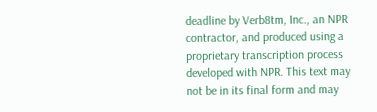deadline by Verb8tm, Inc., an NPR contractor, and produced using a proprietary transcription process developed with NPR. This text may not be in its final form and may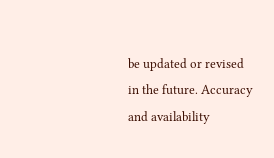be updated or revised in the future. Accuracy and availability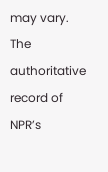may vary. The authoritative record of NPR’s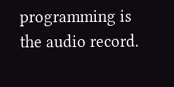programming is the audio record.